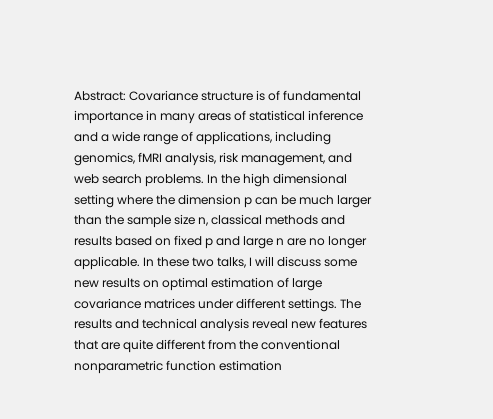Abstract: Covariance structure is of fundamental importance in many areas of statistical inference and a wide range of applications, including genomics, fMRI analysis, risk management, and web search problems. In the high dimensional setting where the dimension p can be much larger than the sample size n, classical methods and results based on fixed p and large n are no longer applicable. In these two talks, I will discuss some new results on optimal estimation of large covariance matrices under different settings. The results and technical analysis reveal new features that are quite different from the conventional nonparametric function estimation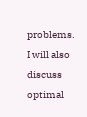problems. I will also discuss optimal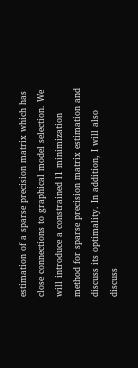estimation of a sparse precision matrix which has close connections to graphical model selection. We will introduce a constrained l1 minimization method for sparse precision matrix estimation and discuss its optimality. In addition, I will also discuss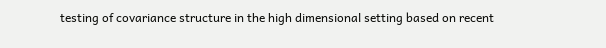testing of covariance structure in the high dimensional setting based on recent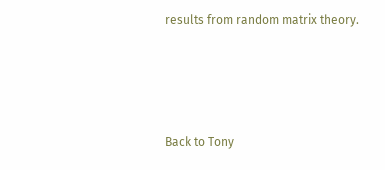results from random matrix theory.




Back to Tony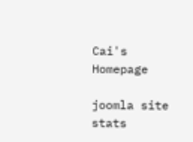Cai's Homepage

joomla site stats